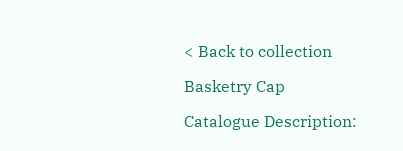< Back to collection

Basketry Cap

Catalogue Description: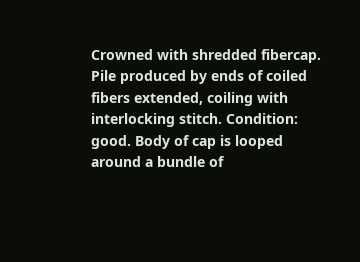Crowned with shredded fibercap. Pile produced by ends of coiled fibers extended, coiling with interlocking stitch. Condition: good. Body of cap is looped around a bundle of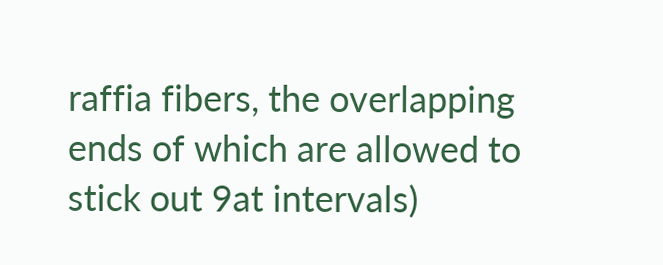raffia fibers, the overlapping ends of which are allowed to stick out 9at intervals)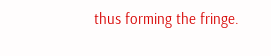thus forming the fringe.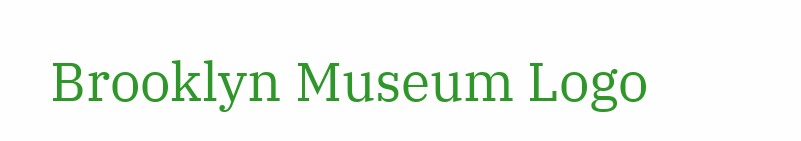Brooklyn Museum Logo